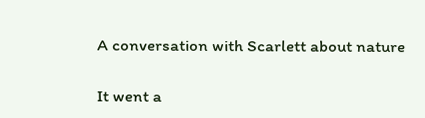A conversation with Scarlett about nature

It went a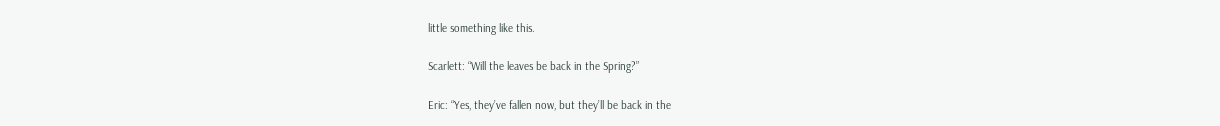little something like this.

Scarlett: “Will the leaves be back in the Spring?”

Eric: “Yes, they’ve fallen now, but they’ll be back in the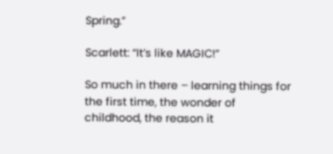Spring.”

Scarlett: “It’s like MAGIC!”

So much in there – learning things for the first time, the wonder of childhood, the reason it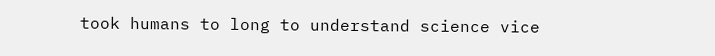took humans to long to understand science vice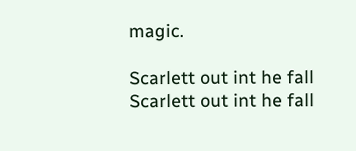magic.

Scarlett out int he fall
Scarlett out int he fall